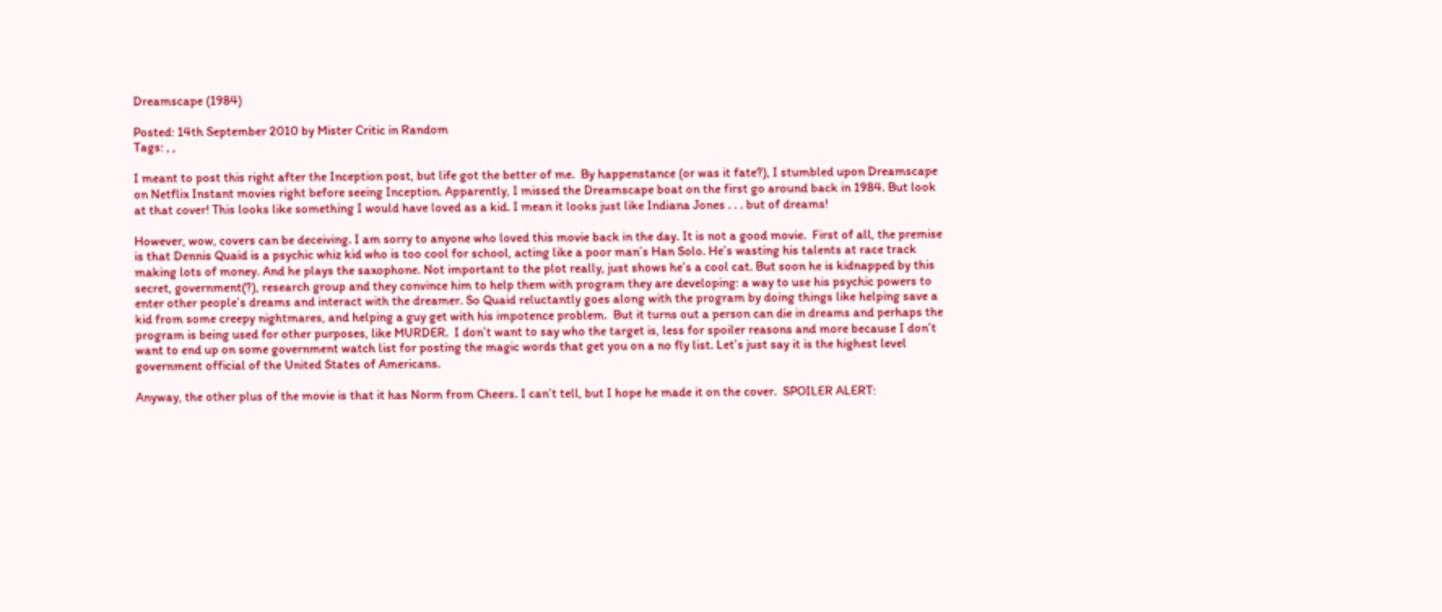Dreamscape (1984)

Posted: 14th September 2010 by Mister Critic in Random
Tags: , ,

I meant to post this right after the Inception post, but life got the better of me.  By happenstance (or was it fate?), I stumbled upon Dreamscape on Netflix Instant movies right before seeing Inception. Apparently, I missed the Dreamscape boat on the first go around back in 1984. But look at that cover! This looks like something I would have loved as a kid. I mean it looks just like Indiana Jones . . . but of dreams!

However, wow, covers can be deceiving. I am sorry to anyone who loved this movie back in the day. It is not a good movie.  First of all, the premise is that Dennis Quaid is a psychic whiz kid who is too cool for school, acting like a poor man’s Han Solo. He’s wasting his talents at race track making lots of money. And he plays the saxophone. Not important to the plot really, just shows he’s a cool cat. But soon he is kidnapped by this secret, government(?), research group and they convince him to help them with program they are developing: a way to use his psychic powers to enter other people’s dreams and interact with the dreamer. So Quaid reluctantly goes along with the program by doing things like helping save a kid from some creepy nightmares, and helping a guy get with his impotence problem.  But it turns out a person can die in dreams and perhaps the program is being used for other purposes, like MURDER.  I don’t want to say who the target is, less for spoiler reasons and more because I don’t want to end up on some government watch list for posting the magic words that get you on a no fly list. Let’s just say it is the highest level government official of the United States of Americans.

Anyway, the other plus of the movie is that it has Norm from Cheers. I can’t tell, but I hope he made it on the cover.  SPOILER ALERT: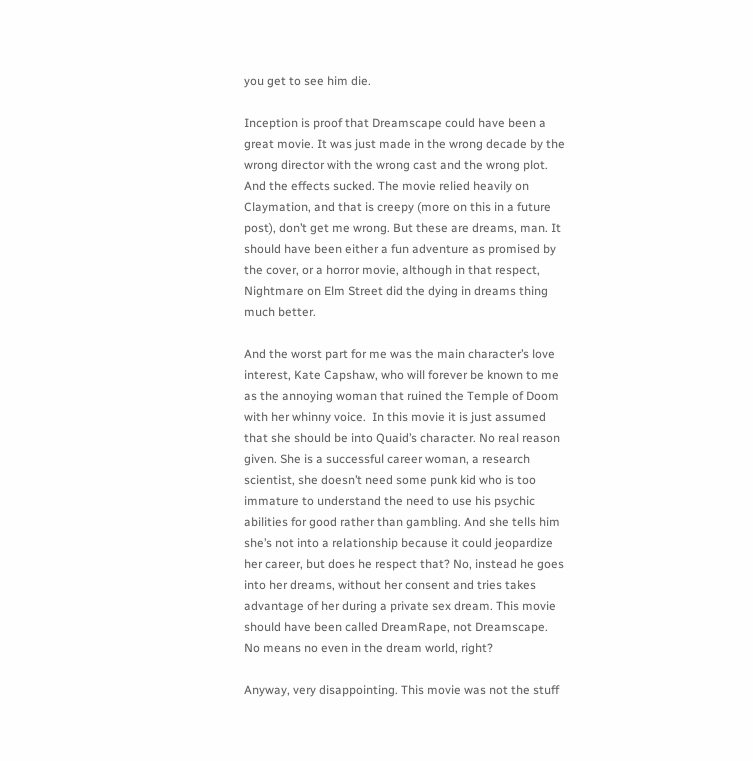you get to see him die.

Inception is proof that Dreamscape could have been a great movie. It was just made in the wrong decade by the wrong director with the wrong cast and the wrong plot.  And the effects sucked. The movie relied heavily on Claymation, and that is creepy (more on this in a future post), don’t get me wrong. But these are dreams, man. It should have been either a fun adventure as promised by the cover, or a horror movie, although in that respect, Nightmare on Elm Street did the dying in dreams thing much better.

And the worst part for me was the main character’s love interest, Kate Capshaw, who will forever be known to me as the annoying woman that ruined the Temple of Doom with her whinny voice.  In this movie it is just assumed that she should be into Quaid’s character. No real reason given. She is a successful career woman, a research scientist, she doesn’t need some punk kid who is too immature to understand the need to use his psychic abilities for good rather than gambling. And she tells him she’s not into a relationship because it could jeopardize her career, but does he respect that? No, instead he goes into her dreams, without her consent and tries takes advantage of her during a private sex dream. This movie should have been called DreamRape, not Dreamscape. No means no even in the dream world, right?

Anyway, very disappointing. This movie was not the stuff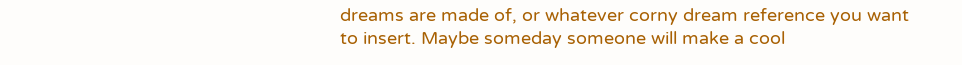dreams are made of, or whatever corny dream reference you want to insert. Maybe someday someone will make a cool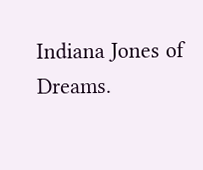Indiana Jones of Dreams.